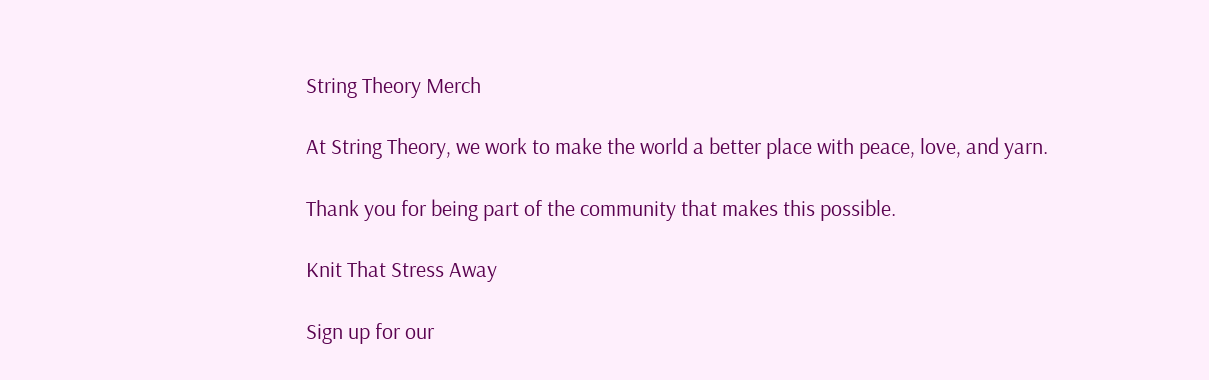String Theory Merch

At String Theory, we work to make the world a better place with peace, love, and yarn.

Thank you for being part of the community that makes this possible.

Knit That Stress Away

Sign up for our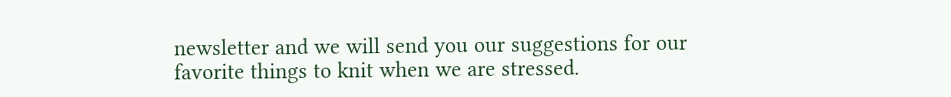newsletter and we will send you our suggestions for our favorite things to knit when we are stressed.